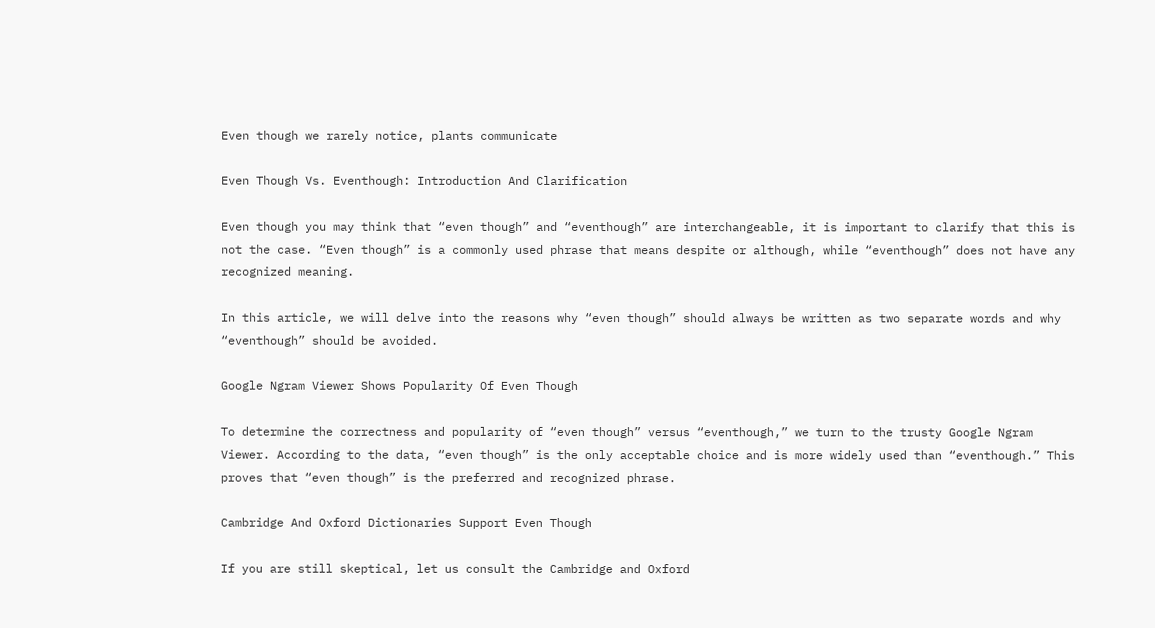Even though we rarely notice, plants communicate

Even Though Vs. Eventhough: Introduction And Clarification

Even though you may think that “even though” and “eventhough” are interchangeable, it is important to clarify that this is not the case. “Even though” is a commonly used phrase that means despite or although, while “eventhough” does not have any recognized meaning.

In this article, we will delve into the reasons why “even though” should always be written as two separate words and why “eventhough” should be avoided.

Google Ngram Viewer Shows Popularity Of Even Though

To determine the correctness and popularity of “even though” versus “eventhough,” we turn to the trusty Google Ngram Viewer. According to the data, “even though” is the only acceptable choice and is more widely used than “eventhough.” This proves that “even though” is the preferred and recognized phrase.

Cambridge And Oxford Dictionaries Support Even Though

If you are still skeptical, let us consult the Cambridge and Oxford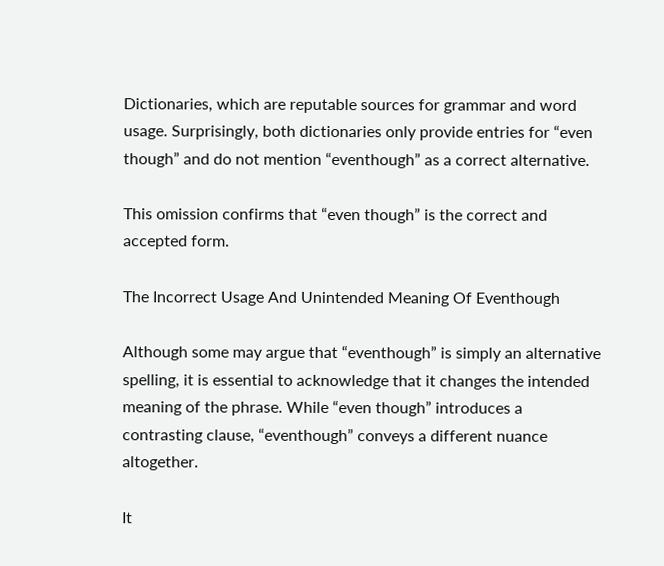Dictionaries, which are reputable sources for grammar and word usage. Surprisingly, both dictionaries only provide entries for “even though” and do not mention “eventhough” as a correct alternative.

This omission confirms that “even though” is the correct and accepted form.

The Incorrect Usage And Unintended Meaning Of Eventhough

Although some may argue that “eventhough” is simply an alternative spelling, it is essential to acknowledge that it changes the intended meaning of the phrase. While “even though” introduces a contrasting clause, “eventhough” conveys a different nuance altogether.

It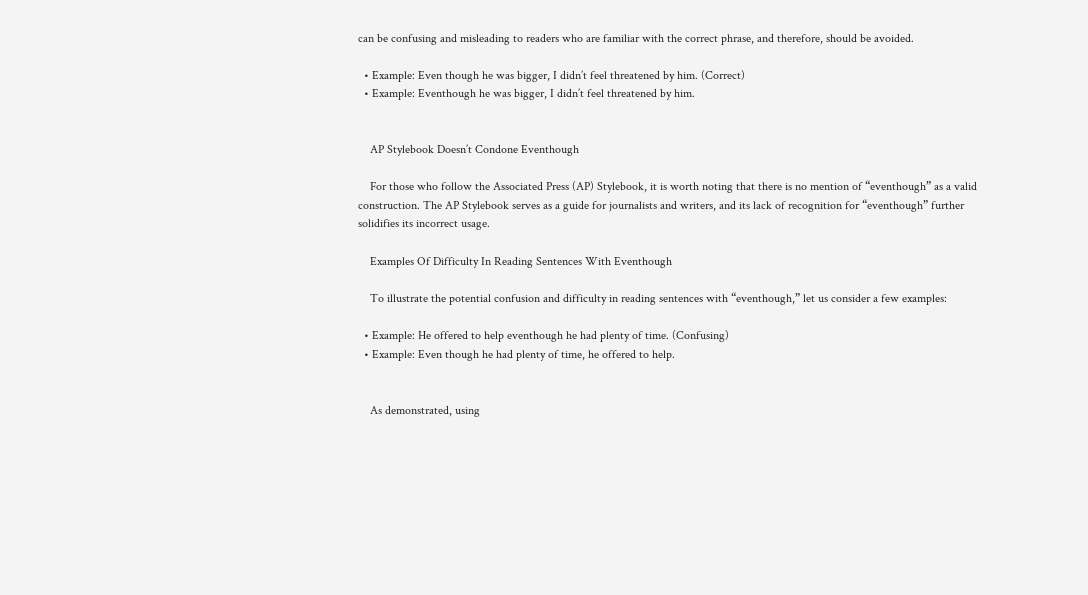can be confusing and misleading to readers who are familiar with the correct phrase, and therefore, should be avoided.

  • Example: Even though he was bigger, I didn’t feel threatened by him. (Correct)
  • Example: Eventhough he was bigger, I didn’t feel threatened by him.


    AP Stylebook Doesn’t Condone Eventhough

    For those who follow the Associated Press (AP) Stylebook, it is worth noting that there is no mention of “eventhough” as a valid construction. The AP Stylebook serves as a guide for journalists and writers, and its lack of recognition for “eventhough” further solidifies its incorrect usage.

    Examples Of Difficulty In Reading Sentences With Eventhough

    To illustrate the potential confusion and difficulty in reading sentences with “eventhough,” let us consider a few examples:

  • Example: He offered to help eventhough he had plenty of time. (Confusing)
  • Example: Even though he had plenty of time, he offered to help.


    As demonstrated, using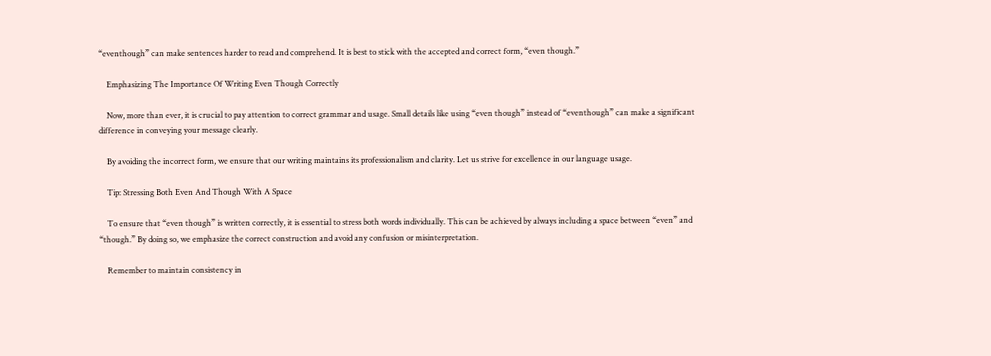“eventhough” can make sentences harder to read and comprehend. It is best to stick with the accepted and correct form, “even though.”

    Emphasizing The Importance Of Writing Even Though Correctly

    Now, more than ever, it is crucial to pay attention to correct grammar and usage. Small details like using “even though” instead of “eventhough” can make a significant difference in conveying your message clearly.

    By avoiding the incorrect form, we ensure that our writing maintains its professionalism and clarity. Let us strive for excellence in our language usage.

    Tip: Stressing Both Even And Though With A Space

    To ensure that “even though” is written correctly, it is essential to stress both words individually. This can be achieved by always including a space between “even” and “though.” By doing so, we emphasize the correct construction and avoid any confusion or misinterpretation.

    Remember to maintain consistency in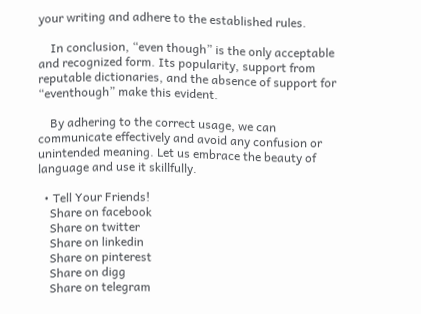your writing and adhere to the established rules.

    In conclusion, “even though” is the only acceptable and recognized form. Its popularity, support from reputable dictionaries, and the absence of support for “eventhough” make this evident.

    By adhering to the correct usage, we can communicate effectively and avoid any confusion or unintended meaning. Let us embrace the beauty of language and use it skillfully.

  • Tell Your Friends!
    Share on facebook
    Share on twitter
    Share on linkedin
    Share on pinterest
    Share on digg
    Share on telegram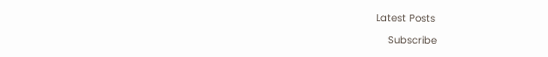Latest Posts

    Subscribe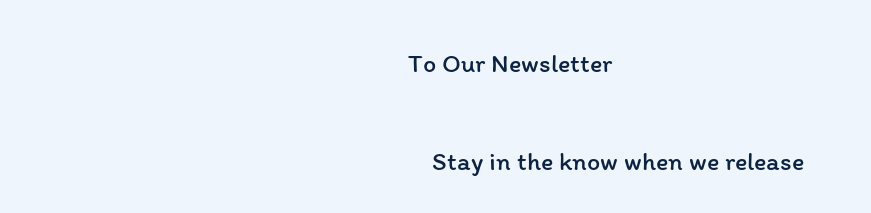To Our Newsletter

    Stay in the know when we release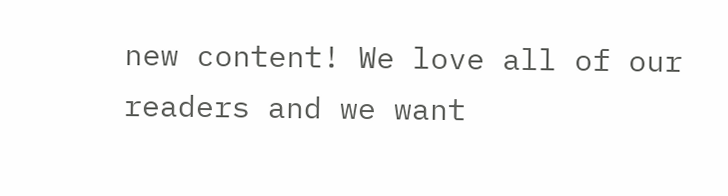new content! We love all of our readers and we want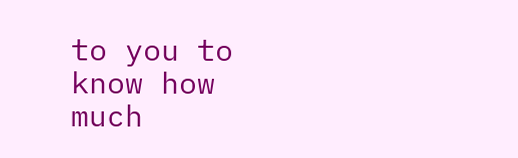to you to know how much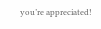you’re appreciated!